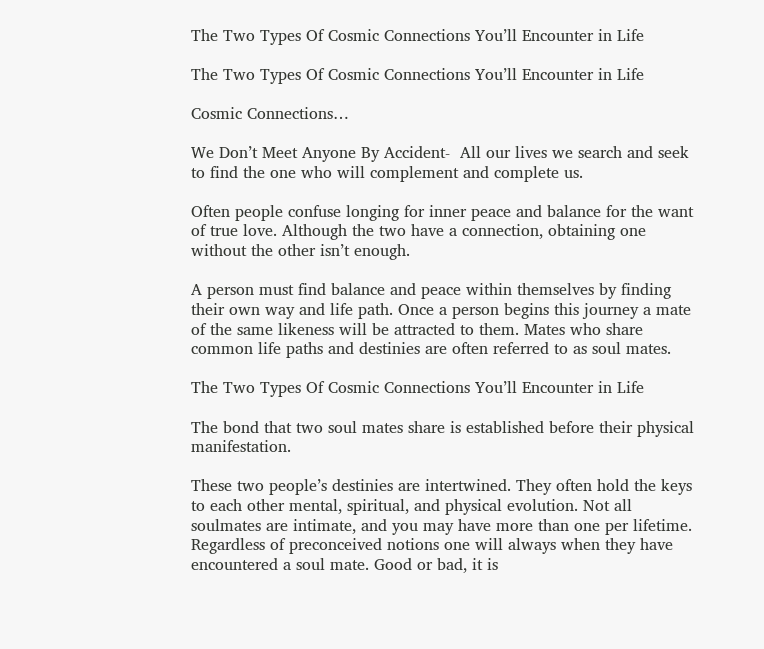The Two Types Of Cosmic Connections You’ll Encounter in Life

The Two Types Of Cosmic Connections You’ll Encounter in Life

Cosmic Connections…

We Don’t Meet Anyone By Accident-  All our lives we search and seek to find the one who will complement and complete us.

Often people confuse longing for inner peace and balance for the want of true love. Although the two have a connection, obtaining one without the other isn’t enough.

A person must find balance and peace within themselves by finding their own way and life path. Once a person begins this journey a mate of the same likeness will be attracted to them. Mates who share common life paths and destinies are often referred to as soul mates.

The Two Types Of Cosmic Connections You’ll Encounter in Life

The bond that two soul mates share is established before their physical manifestation.

These two people’s destinies are intertwined. They often hold the keys to each other mental, spiritual, and physical evolution. Not all soulmates are intimate, and you may have more than one per lifetime. Regardless of preconceived notions one will always when they have encountered a soul mate. Good or bad, it is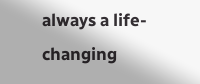always a life-changing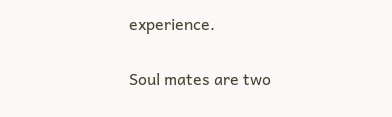experience.

Soul mates are two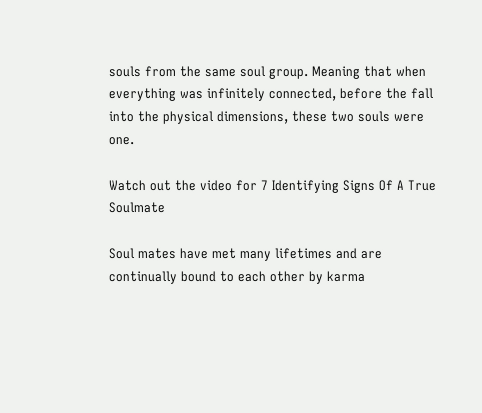souls from the same soul group. Meaning that when everything was infinitely connected, before the fall into the physical dimensions, these two souls were one.

Watch out the video for 7 Identifying Signs Of A True Soulmate

Soul mates have met many lifetimes and are continually bound to each other by karma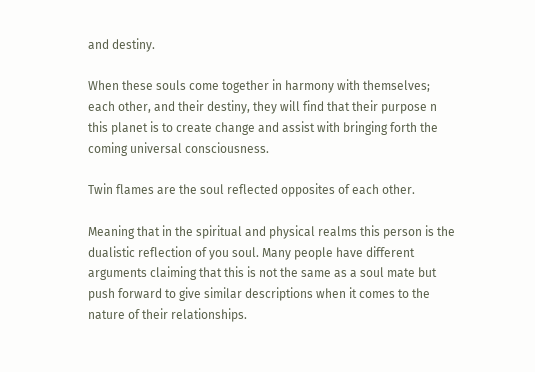and destiny.

When these souls come together in harmony with themselves; each other, and their destiny, they will find that their purpose n this planet is to create change and assist with bringing forth the coming universal consciousness.

Twin flames are the soul reflected opposites of each other.

Meaning that in the spiritual and physical realms this person is the dualistic reflection of you soul. Many people have different arguments claiming that this is not the same as a soul mate but push forward to give similar descriptions when it comes to the nature of their relationships.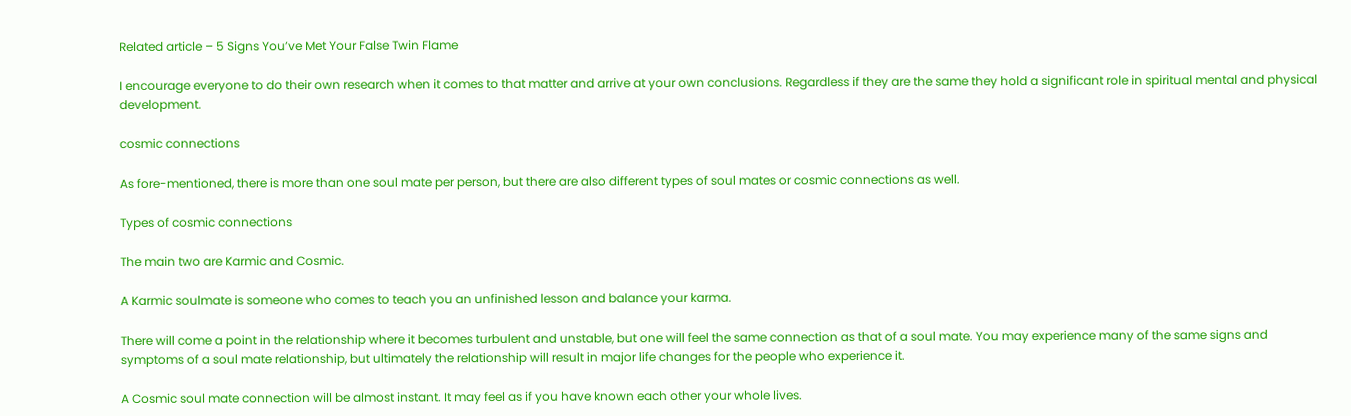Related article – 5 Signs You’ve Met Your False Twin Flame

I encourage everyone to do their own research when it comes to that matter and arrive at your own conclusions. Regardless if they are the same they hold a significant role in spiritual mental and physical development.

cosmic connections

As fore-mentioned, there is more than one soul mate per person, but there are also different types of soul mates or cosmic connections as well.

Types of cosmic connections

The main two are Karmic and Cosmic.

A Karmic soulmate is someone who comes to teach you an unfinished lesson and balance your karma.

There will come a point in the relationship where it becomes turbulent and unstable, but one will feel the same connection as that of a soul mate. You may experience many of the same signs and symptoms of a soul mate relationship, but ultimately the relationship will result in major life changes for the people who experience it.

A Cosmic soul mate connection will be almost instant. It may feel as if you have known each other your whole lives.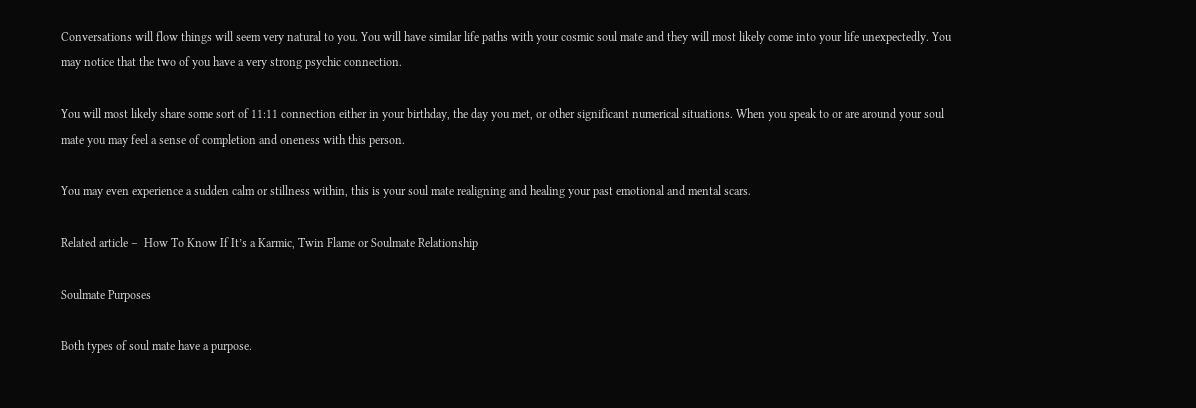Conversations will flow things will seem very natural to you. You will have similar life paths with your cosmic soul mate and they will most likely come into your life unexpectedly. You may notice that the two of you have a very strong psychic connection.

You will most likely share some sort of 11:11 connection either in your birthday, the day you met, or other significant numerical situations. When you speak to or are around your soul mate you may feel a sense of completion and oneness with this person.

You may even experience a sudden calm or stillness within, this is your soul mate realigning and healing your past emotional and mental scars.

Related article –  How To Know If It’s a Karmic, Twin Flame or Soulmate Relationship

Soulmate Purposes

Both types of soul mate have a purpose.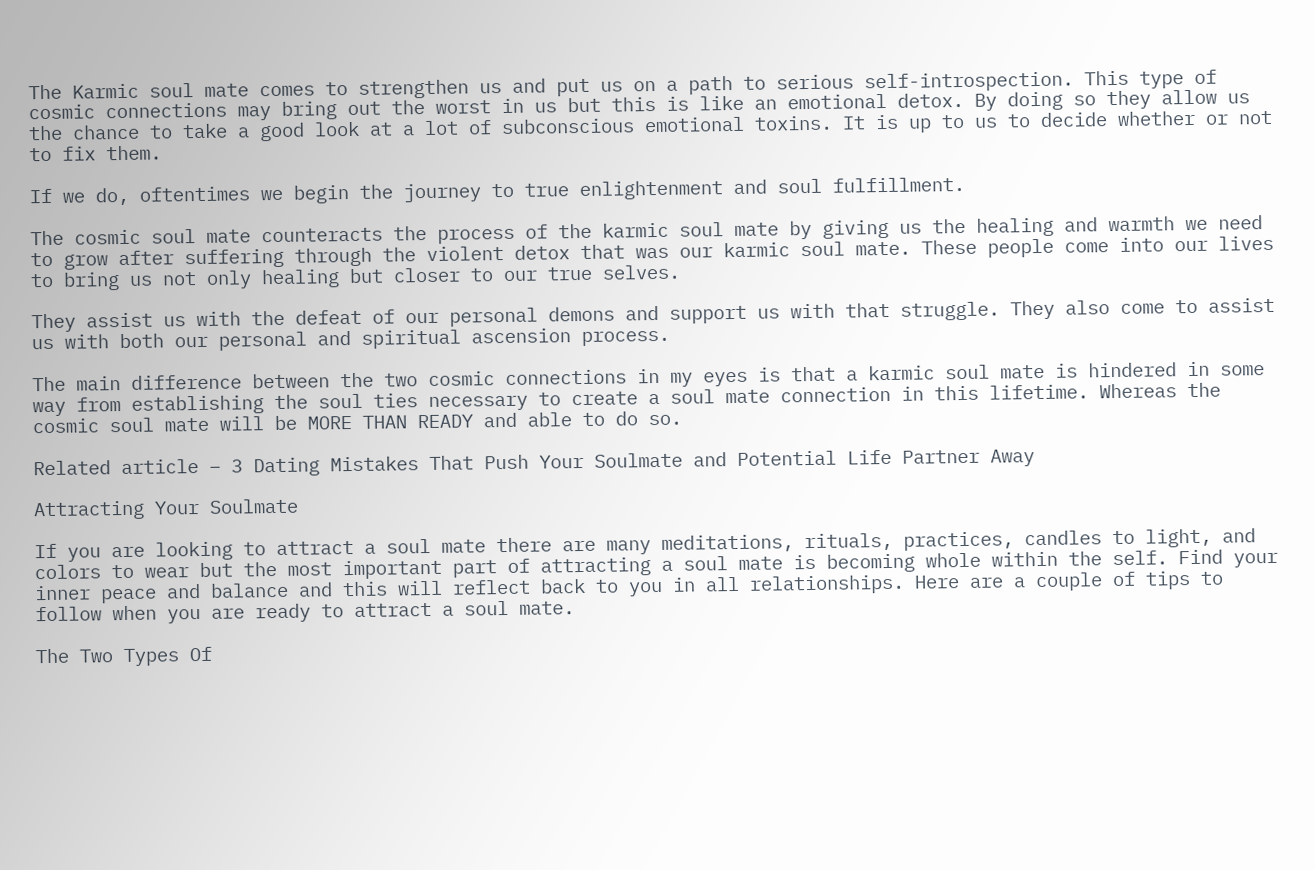The Karmic soul mate comes to strengthen us and put us on a path to serious self-introspection. This type of cosmic connections may bring out the worst in us but this is like an emotional detox. By doing so they allow us the chance to take a good look at a lot of subconscious emotional toxins. It is up to us to decide whether or not to fix them.

If we do, oftentimes we begin the journey to true enlightenment and soul fulfillment.

The cosmic soul mate counteracts the process of the karmic soul mate by giving us the healing and warmth we need to grow after suffering through the violent detox that was our karmic soul mate. These people come into our lives to bring us not only healing but closer to our true selves.

They assist us with the defeat of our personal demons and support us with that struggle. They also come to assist us with both our personal and spiritual ascension process.

The main difference between the two cosmic connections in my eyes is that a karmic soul mate is hindered in some way from establishing the soul ties necessary to create a soul mate connection in this lifetime. Whereas the cosmic soul mate will be MORE THAN READY and able to do so.

Related article – 3 Dating Mistakes That Push Your Soulmate and Potential Life Partner Away

Attracting Your Soulmate

If you are looking to attract a soul mate there are many meditations, rituals, practices, candles to light, and colors to wear but the most important part of attracting a soul mate is becoming whole within the self. Find your inner peace and balance and this will reflect back to you in all relationships. Here are a couple of tips to follow when you are ready to attract a soul mate.

The Two Types Of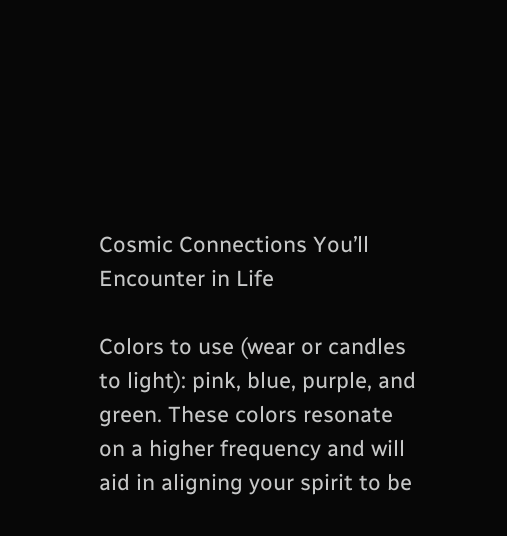Cosmic Connections You’ll Encounter in Life

Colors to use (wear or candles to light): pink, blue, purple, and green. These colors resonate on a higher frequency and will aid in aligning your spirit to be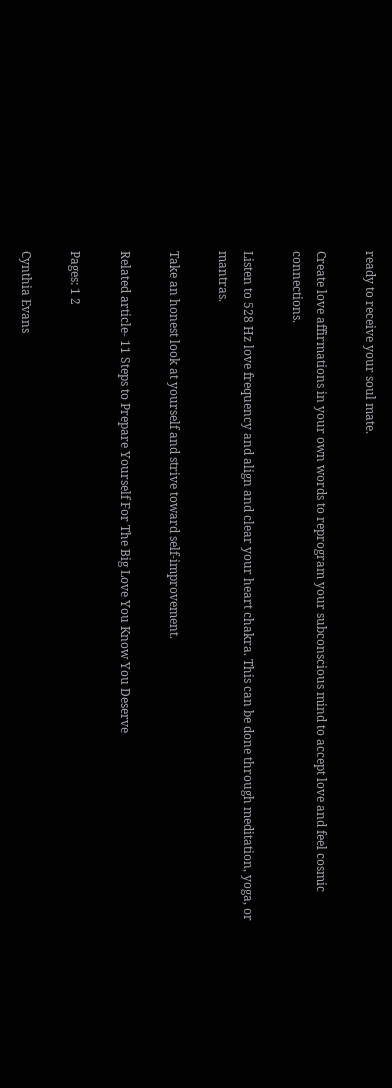ready to receive your soul mate.

Create love affirmations in your own words to reprogram your subconscious mind to accept love and feel cosmic connections.

Listen to 528 Hz love frequency and align and clear your heart chakra. This can be done through meditation, yoga, or mantras.

Take an honest look at yourself and strive toward self-improvement.

Related article- 11 Steps to Prepare Yourself For The Big Love You Know You Deserve

Pages: 1 2

Cynthia Evans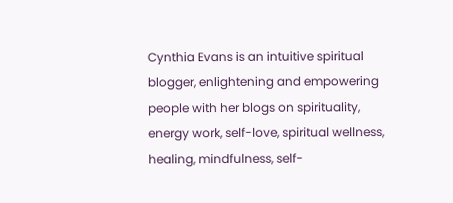Cynthia Evans is an intuitive spiritual blogger, enlightening and empowering people with her blogs on spirituality, energy work, self-love, spiritual wellness, healing, mindfulness, self-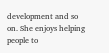development and so on. She enjoys helping people to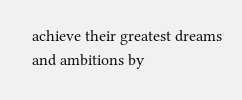achieve their greatest dreams and ambitions by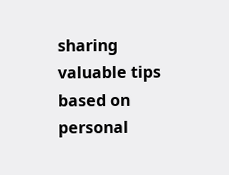sharing valuable tips based on personal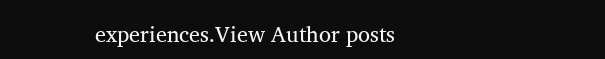experiences.View Author posts